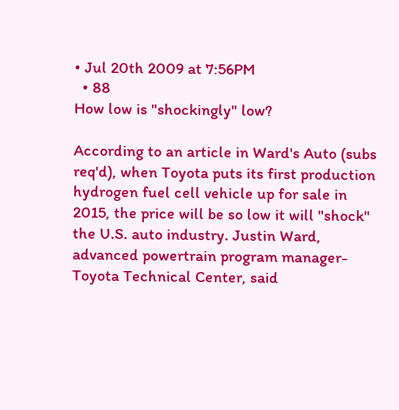• Jul 20th 2009 at 7:56PM
  • 88
How low is "shockingly" low?

According to an article in Ward's Auto (subs req'd), when Toyota puts its first production hydrogen fuel cell vehicle up for sale in 2015, the price will be so low it will "shock" the U.S. auto industry. Justin Ward, advanced powertrain program manager-Toyota Technical Center, said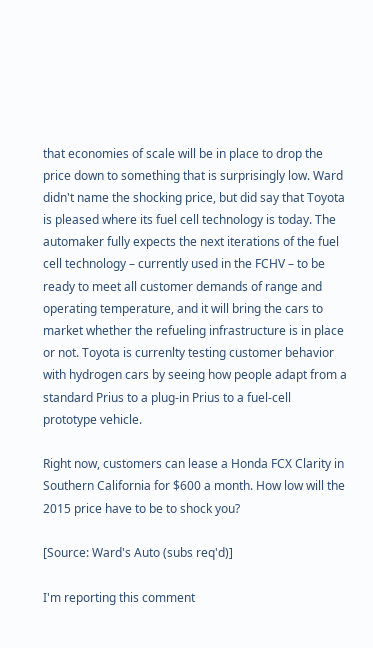that economies of scale will be in place to drop the price down to something that is surprisingly low. Ward didn't name the shocking price, but did say that Toyota is pleased where its fuel cell technology is today. The automaker fully expects the next iterations of the fuel cell technology – currently used in the FCHV – to be ready to meet all customer demands of range and operating temperature, and it will bring the cars to market whether the refueling infrastructure is in place or not. Toyota is currenlty testing customer behavior with hydrogen cars by seeing how people adapt from a standard Prius to a plug-in Prius to a fuel-cell prototype vehicle.

Right now, customers can lease a Honda FCX Clarity in Southern California for $600 a month. How low will the 2015 price have to be to shock you?

[Source: Ward's Auto (subs req'd)]

I'm reporting this comment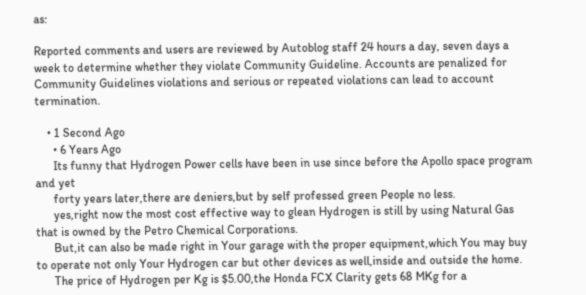as:

Reported comments and users are reviewed by Autoblog staff 24 hours a day, seven days a week to determine whether they violate Community Guideline. Accounts are penalized for Community Guidelines violations and serious or repeated violations can lead to account termination.

    • 1 Second Ago
      • 6 Years Ago
      Its funny that Hydrogen Power cells have been in use since before the Apollo space program and yet
      forty years later,there are deniers,but by self professed green People no less.
      yes,right now the most cost effective way to glean Hydrogen is still by using Natural Gas that is owned by the Petro Chemical Corporations.
      But,it can also be made right in Your garage with the proper equipment,which You may buy to operate not only Your Hydrogen car but other devices as well,inside and outside the home.
      The price of Hydrogen per Kg is $5.00,the Honda FCX Clarity gets 68 MKg for a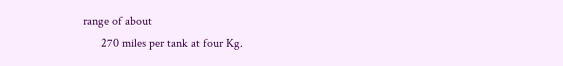range of about
      270 miles per tank at four Kg.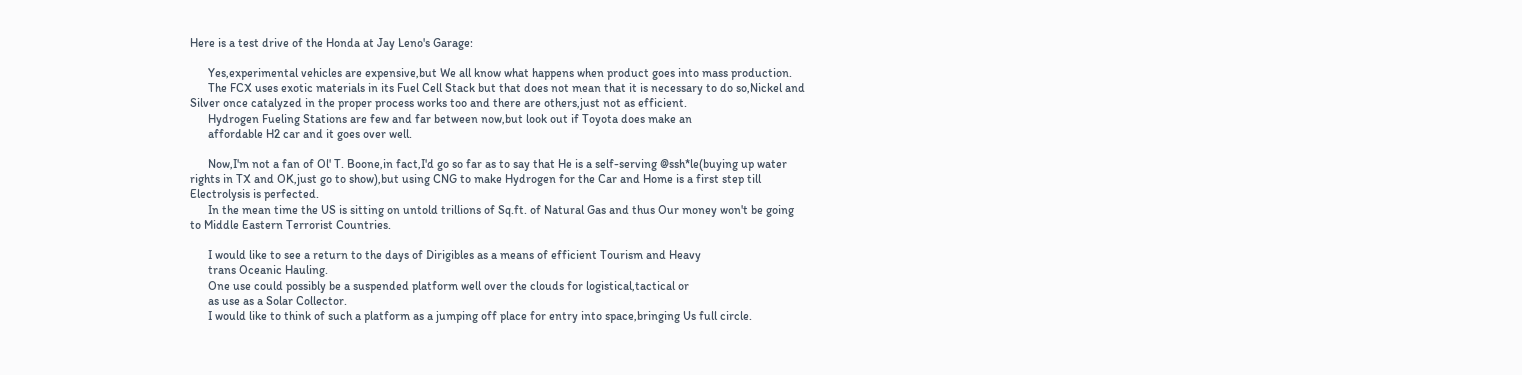Here is a test drive of the Honda at Jay Leno's Garage:

      Yes,experimental vehicles are expensive,but We all know what happens when product goes into mass production.
      The FCX uses exotic materials in its Fuel Cell Stack but that does not mean that it is necessary to do so,Nickel and Silver once catalyzed in the proper process works too and there are others,just not as efficient.
      Hydrogen Fueling Stations are few and far between now,but look out if Toyota does make an
      affordable H2 car and it goes over well.

      Now,I'm not a fan of Ol' T. Boone,in fact,I'd go so far as to say that He is a self-serving @ssh*le(buying up water rights in TX and OK,just go to show),but using CNG to make Hydrogen for the Car and Home is a first step till Electrolysis is perfected.
      In the mean time the US is sitting on untold trillions of Sq.ft. of Natural Gas and thus Our money won't be going to Middle Eastern Terrorist Countries.

      I would like to see a return to the days of Dirigibles as a means of efficient Tourism and Heavy
      trans Oceanic Hauling.
      One use could possibly be a suspended platform well over the clouds for logistical,tactical or
      as use as a Solar Collector.
      I would like to think of such a platform as a jumping off place for entry into space,bringing Us full circle.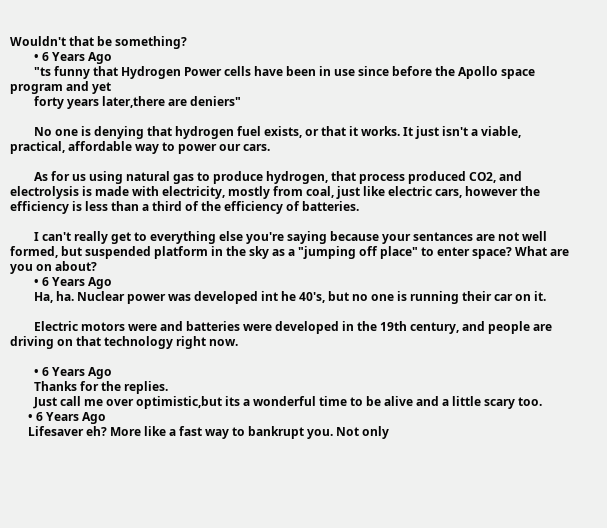Wouldn't that be something?
        • 6 Years Ago
        "ts funny that Hydrogen Power cells have been in use since before the Apollo space program and yet
        forty years later,there are deniers"

        No one is denying that hydrogen fuel exists, or that it works. It just isn't a viable, practical, affordable way to power our cars.

        As for us using natural gas to produce hydrogen, that process produced CO2, and electrolysis is made with electricity, mostly from coal, just like electric cars, however the efficiency is less than a third of the efficiency of batteries.

        I can't really get to everything else you're saying because your sentances are not well formed, but suspended platform in the sky as a "jumping off place" to enter space? What are you on about?
        • 6 Years Ago
        Ha, ha. Nuclear power was developed int he 40's, but no one is running their car on it.

        Electric motors were and batteries were developed in the 19th century, and people are driving on that technology right now.

        • 6 Years Ago
        Thanks for the replies.
        Just call me over optimistic,but its a wonderful time to be alive and a little scary too.
      • 6 Years Ago
      Lifesaver eh? More like a fast way to bankrupt you. Not only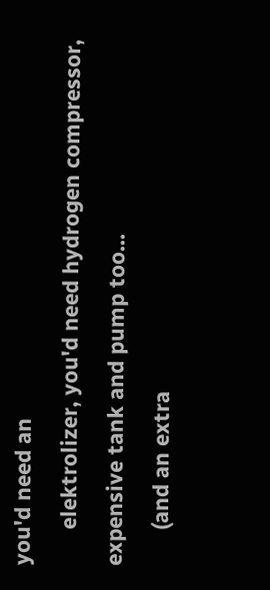you'd need an
      elektrolizer, you'd need hydrogen compressor, expensive tank and pump too...
      (and an extra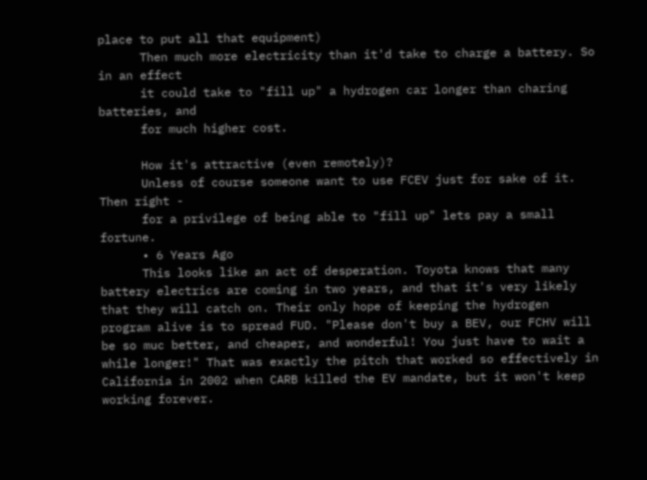place to put all that equipment)
      Then much more electricity than it'd take to charge a battery. So in an effect
      it could take to "fill up" a hydrogen car longer than charing batteries, and
      for much higher cost.

      How it's attractive (even remotely)?
      Unless of course someone want to use FCEV just for sake of it. Then right -
      for a privilege of being able to "fill up" lets pay a small fortune.
      • 6 Years Ago
      This looks like an act of desperation. Toyota knows that many battery electrics are coming in two years, and that it's very likely that they will catch on. Their only hope of keeping the hydrogen program alive is to spread FUD. "Please don't buy a BEV, our FCHV will be so muc better, and cheaper, and wonderful! You just have to wait a while longer!" That was exactly the pitch that worked so effectively in California in 2002 when CARB killed the EV mandate, but it won't keep working forever.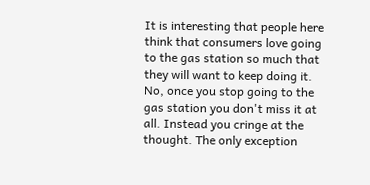It is interesting that people here think that consumers love going to the gas station so much that they will want to keep doing it. No, once you stop going to the gas station you don't miss it at all. Instead you cringe at the thought. The only exception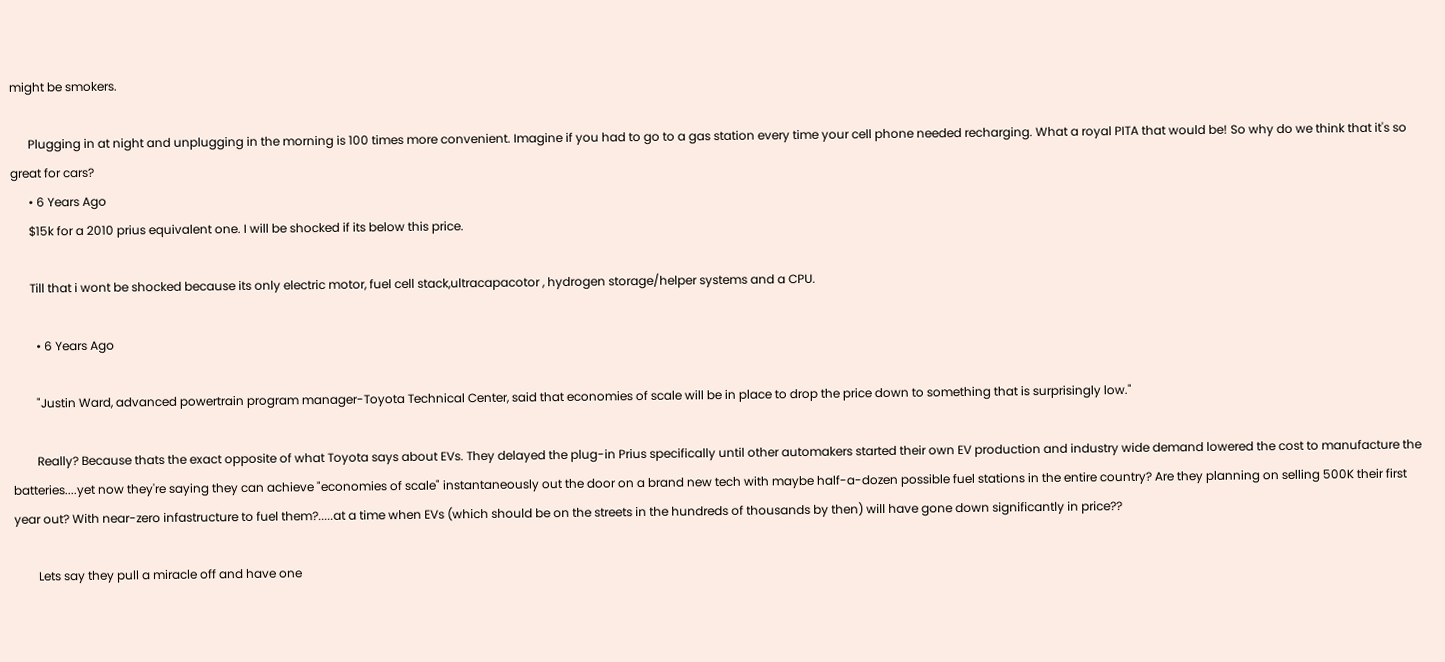might be smokers.

      Plugging in at night and unplugging in the morning is 100 times more convenient. Imagine if you had to go to a gas station every time your cell phone needed recharging. What a royal PITA that would be! So why do we think that it's so great for cars?
      • 6 Years Ago
      $15k for a 2010 prius equivalent one. I will be shocked if its below this price.

      Till that i wont be shocked because its only electric motor, fuel cell stack,ultracapacotor , hydrogen storage/helper systems and a CPU.

        • 6 Years Ago

        "Justin Ward, advanced powertrain program manager-Toyota Technical Center, said that economies of scale will be in place to drop the price down to something that is surprisingly low."

        Really? Because thats the exact opposite of what Toyota says about EVs. They delayed the plug-in Prius specifically until other automakers started their own EV production and industry wide demand lowered the cost to manufacture the batteries....yet now they're saying they can achieve "economies of scale" instantaneously out the door on a brand new tech with maybe half-a-dozen possible fuel stations in the entire country? Are they planning on selling 500K their first year out? With near-zero infastructure to fuel them?.....at a time when EVs (which should be on the streets in the hundreds of thousands by then) will have gone down significantly in price??

        Lets say they pull a miracle off and have one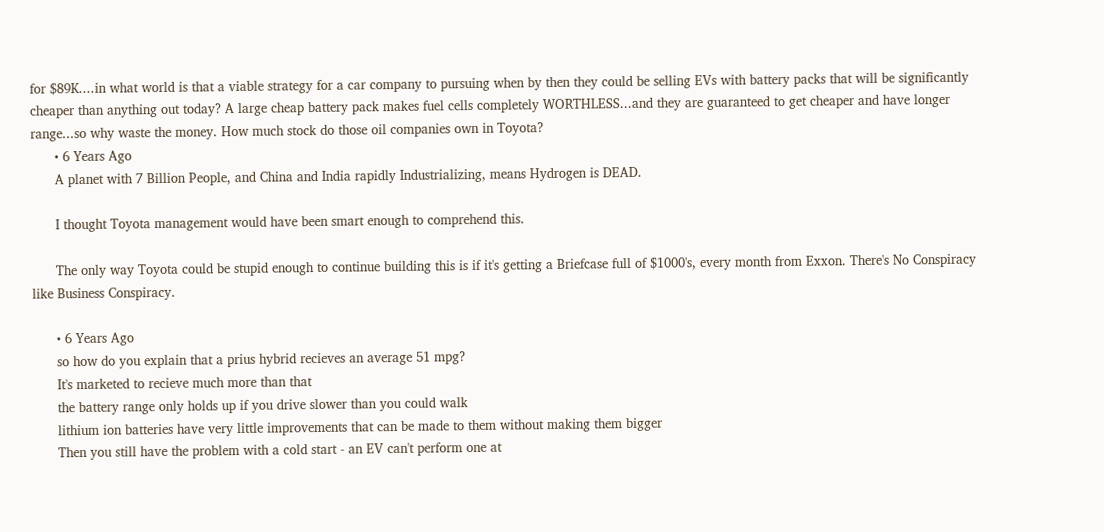for $89K....in what world is that a viable strategy for a car company to pursuing when by then they could be selling EVs with battery packs that will be significantly cheaper than anything out today? A large cheap battery pack makes fuel cells completely WORTHLESS...and they are guaranteed to get cheaper and have longer range...so why waste the money. How much stock do those oil companies own in Toyota?
      • 6 Years Ago
      A planet with 7 Billion People, and China and India rapidly Industrializing, means Hydrogen is DEAD.

      I thought Toyota management would have been smart enough to comprehend this.

      The only way Toyota could be stupid enough to continue building this is if it's getting a Briefcase full of $1000's, every month from Exxon. There's No Conspiracy like Business Conspiracy.

      • 6 Years Ago
      so how do you explain that a prius hybrid recieves an average 51 mpg?
      It's marketed to recieve much more than that
      the battery range only holds up if you drive slower than you could walk
      lithium ion batteries have very little improvements that can be made to them without making them bigger
      Then you still have the problem with a cold start - an EV can't perform one at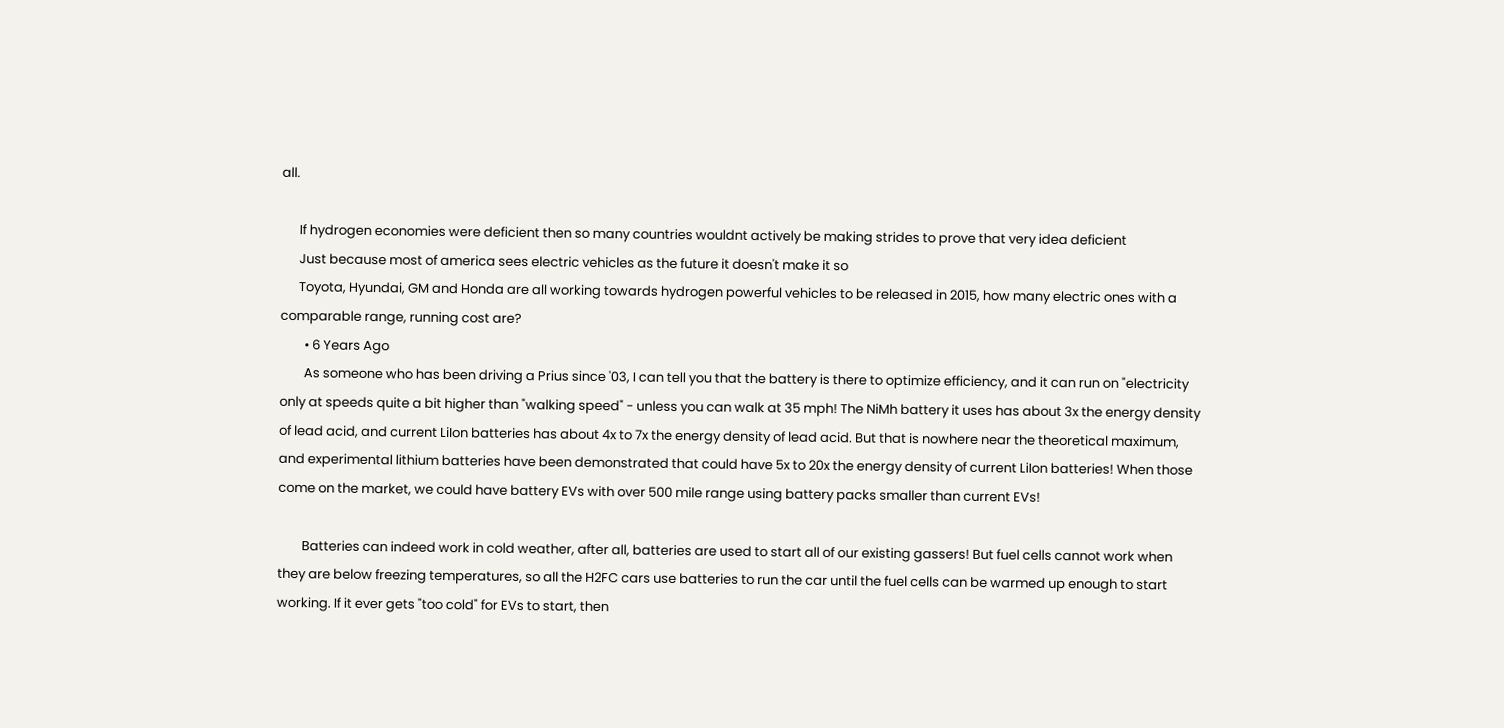all.

      If hydrogen economies were deficient then so many countries wouldnt actively be making strides to prove that very idea deficient
      Just because most of america sees electric vehicles as the future it doesn't make it so
      Toyota, Hyundai, GM and Honda are all working towards hydrogen powerful vehicles to be released in 2015, how many electric ones with a comparable range, running cost are?
        • 6 Years Ago
        As someone who has been driving a Prius since '03, I can tell you that the battery is there to optimize efficiency, and it can run on "electricity only at speeds quite a bit higher than "walking speed" - unless you can walk at 35 mph! The NiMh battery it uses has about 3x the energy density of lead acid, and current LiIon batteries has about 4x to 7x the energy density of lead acid. But that is nowhere near the theoretical maximum, and experimental lithium batteries have been demonstrated that could have 5x to 20x the energy density of current LiIon batteries! When those come on the market, we could have battery EVs with over 500 mile range using battery packs smaller than current EVs!

        Batteries can indeed work in cold weather, after all, batteries are used to start all of our existing gassers! But fuel cells cannot work when they are below freezing temperatures, so all the H2FC cars use batteries to run the car until the fuel cells can be warmed up enough to start working. If it ever gets "too cold" for EVs to start, then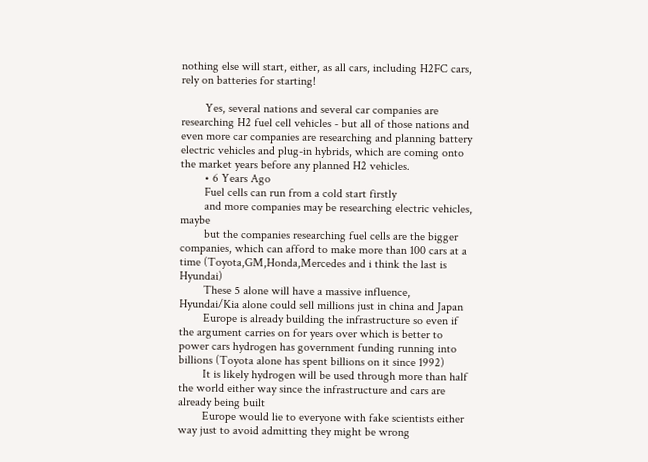nothing else will start, either, as all cars, including H2FC cars, rely on batteries for starting!

        Yes, several nations and several car companies are researching H2 fuel cell vehicles - but all of those nations and even more car companies are researching and planning battery electric vehicles and plug-in hybrids, which are coming onto the market years before any planned H2 vehicles.
        • 6 Years Ago
        Fuel cells can run from a cold start firstly
        and more companies may be researching electric vehicles, maybe
        but the companies researching fuel cells are the bigger companies, which can afford to make more than 100 cars at a time (Toyota,GM,Honda,Mercedes and i think the last is Hyundai)
        These 5 alone will have a massive influence, Hyundai/Kia alone could sell millions just in china and Japan
        Europe is already building the infrastructure so even if the argument carries on for years over which is better to power cars hydrogen has government funding running into billions (Toyota alone has spent billions on it since 1992)
        It is likely hydrogen will be used through more than half the world either way since the infrastructure and cars are already being built
        Europe would lie to everyone with fake scientists either way just to avoid admitting they might be wrong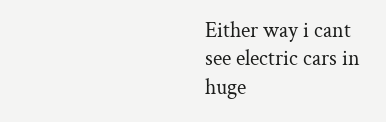Either way i cant see electric cars in huge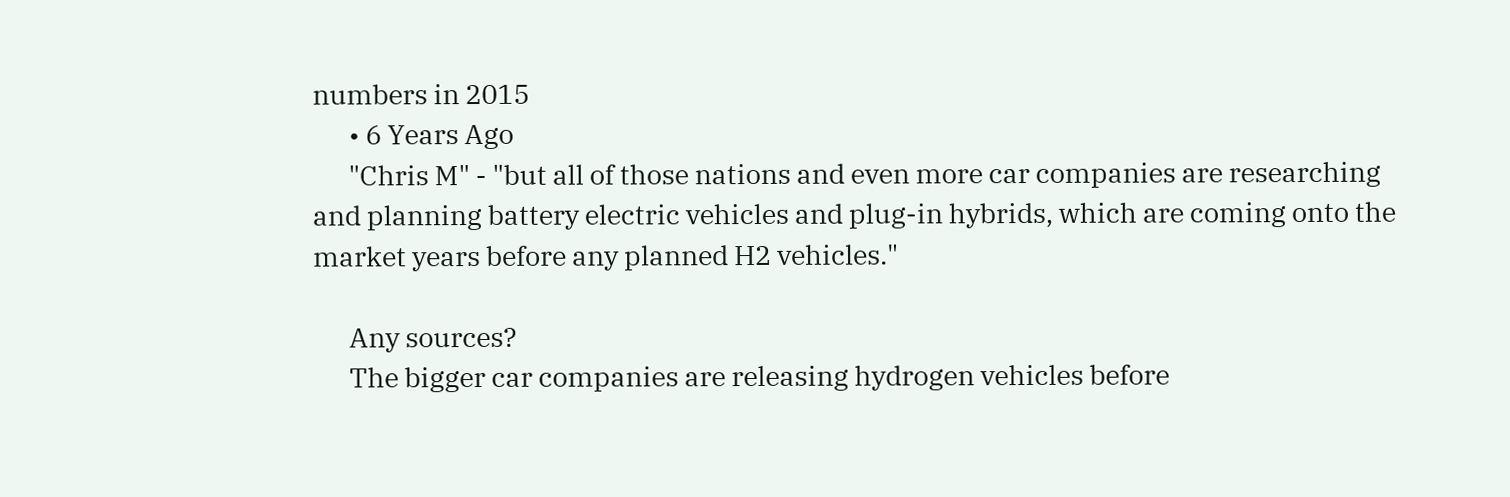numbers in 2015
      • 6 Years Ago
      "Chris M" - "but all of those nations and even more car companies are researching and planning battery electric vehicles and plug-in hybrids, which are coming onto the market years before any planned H2 vehicles."

      Any sources?
      The bigger car companies are releasing hydrogen vehicles before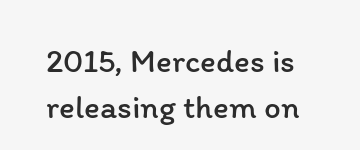2015, Mercedes is releasing them on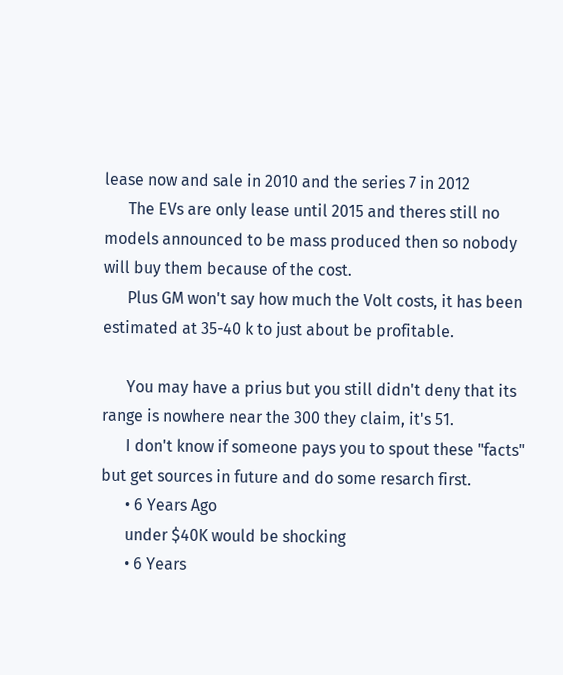lease now and sale in 2010 and the series 7 in 2012
      The EVs are only lease until 2015 and theres still no models announced to be mass produced then so nobody will buy them because of the cost.
      Plus GM won't say how much the Volt costs, it has been estimated at 35-40 k to just about be profitable.

      You may have a prius but you still didn't deny that its range is nowhere near the 300 they claim, it's 51.
      I don't know if someone pays you to spout these "facts" but get sources in future and do some resarch first.
      • 6 Years Ago
      under $40K would be shocking
      • 6 Years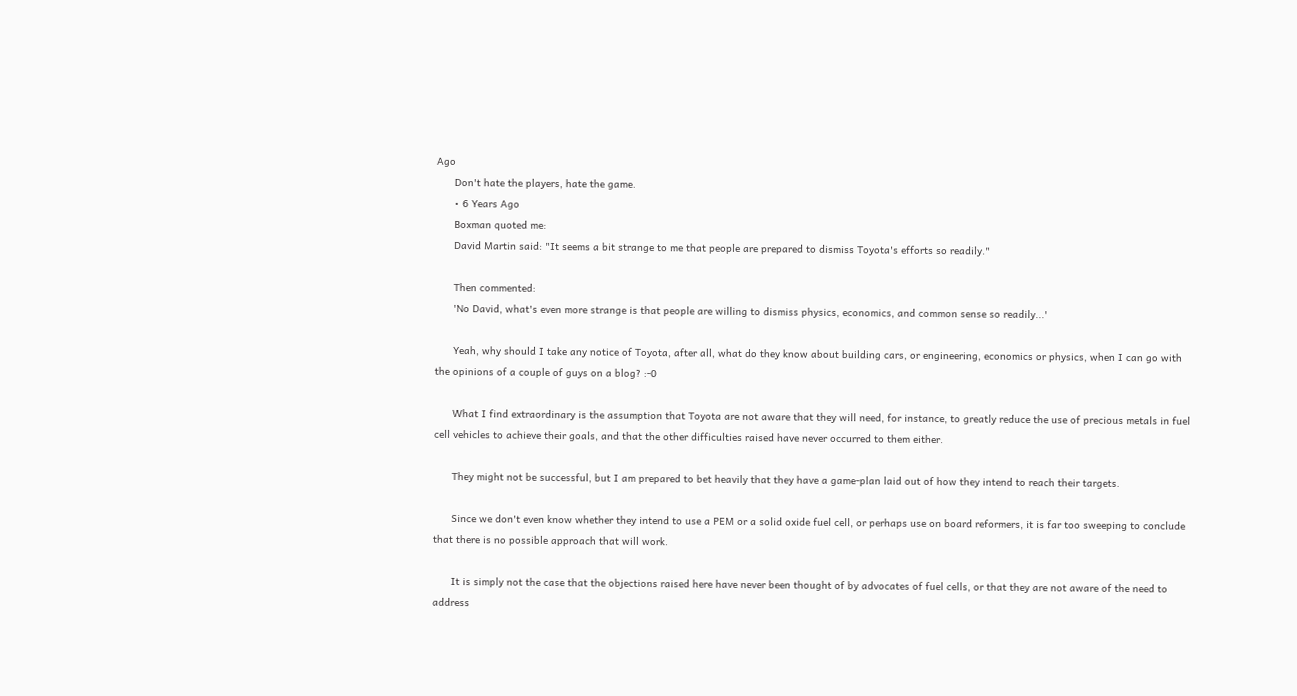Ago
      Don't hate the players, hate the game.
      • 6 Years Ago
      Boxman quoted me:
      David Martin said: "It seems a bit strange to me that people are prepared to dismiss Toyota's efforts so readily."

      Then commented:
      'No David, what's even more strange is that people are willing to dismiss physics, economics, and common sense so readily...'

      Yeah, why should I take any notice of Toyota, after all, what do they know about building cars, or engineering, economics or physics, when I can go with the opinions of a couple of guys on a blog? :-0

      What I find extraordinary is the assumption that Toyota are not aware that they will need, for instance, to greatly reduce the use of precious metals in fuel cell vehicles to achieve their goals, and that the other difficulties raised have never occurred to them either.

      They might not be successful, but I am prepared to bet heavily that they have a game-plan laid out of how they intend to reach their targets.

      Since we don't even know whether they intend to use a PEM or a solid oxide fuel cell, or perhaps use on board reformers, it is far too sweeping to conclude that there is no possible approach that will work.

      It is simply not the case that the objections raised here have never been thought of by advocates of fuel cells, or that they are not aware of the need to address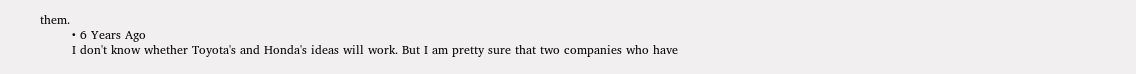them.
        • 6 Years Ago
        I don't know whether Toyota's and Honda's ideas will work. But I am pretty sure that two companies who have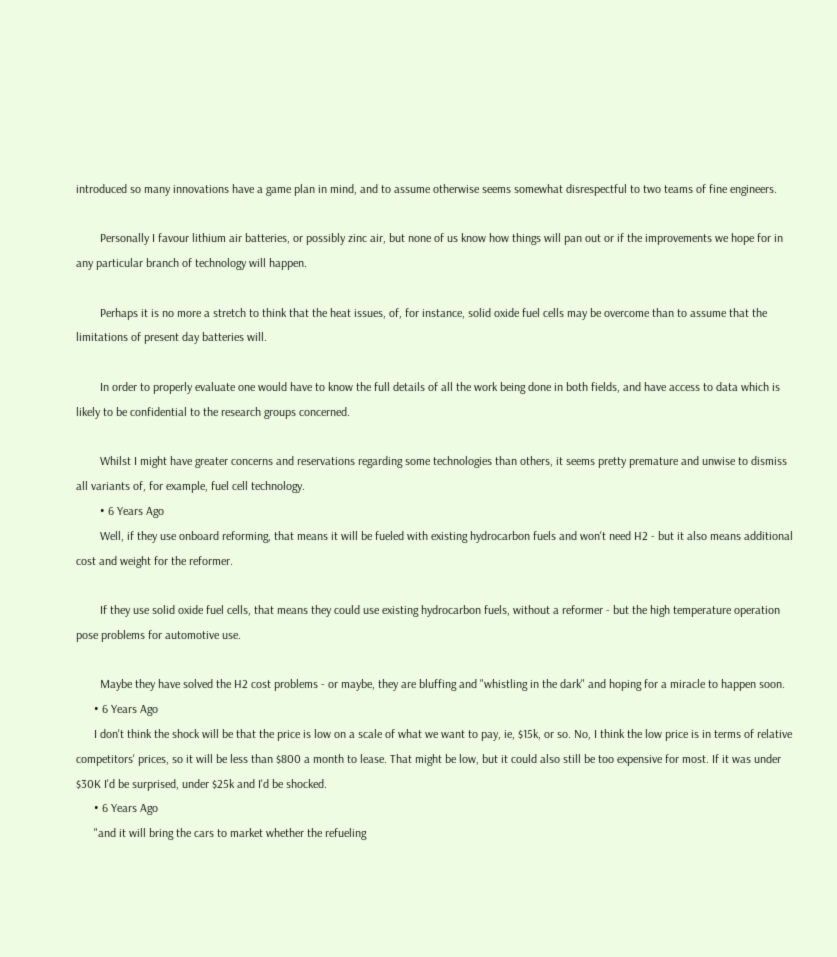introduced so many innovations have a game plan in mind, and to assume otherwise seems somewhat disrespectful to two teams of fine engineers.

        Personally I favour lithium air batteries, or possibly zinc air, but none of us know how things will pan out or if the improvements we hope for in any particular branch of technology will happen.

        Perhaps it is no more a stretch to think that the heat issues, of, for instance, solid oxide fuel cells may be overcome than to assume that the limitations of present day batteries will.

        In order to properly evaluate one would have to know the full details of all the work being done in both fields, and have access to data which is likely to be confidential to the research groups concerned.

        Whilst I might have greater concerns and reservations regarding some technologies than others, it seems pretty premature and unwise to dismiss all variants of, for example, fuel cell technology.
        • 6 Years Ago
        Well, if they use onboard reforming, that means it will be fueled with existing hydrocarbon fuels and won't need H2 - but it also means additional cost and weight for the reformer.

        If they use solid oxide fuel cells, that means they could use existing hydrocarbon fuels, without a reformer - but the high temperature operation pose problems for automotive use.

        Maybe they have solved the H2 cost problems - or maybe, they are bluffing and "whistling in the dark" and hoping for a miracle to happen soon.
      • 6 Years Ago
      I don't think the shock will be that the price is low on a scale of what we want to pay, ie, $15k, or so. No, I think the low price is in terms of relative competitors' prices, so it will be less than $800 a month to lease. That might be low, but it could also still be too expensive for most. If it was under $30K I'd be surprised, under $25k and I'd be shocked.
      • 6 Years Ago
      "and it will bring the cars to market whether the refueling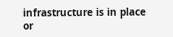infrastructure is in place or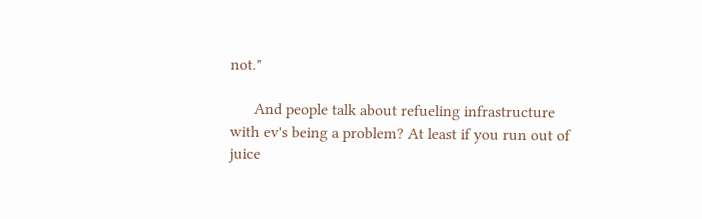not."

      And people talk about refueling infrastructure with ev's being a problem? At least if you run out of juice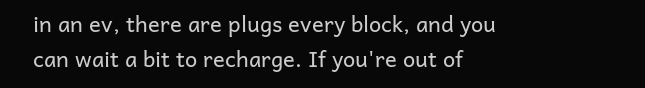in an ev, there are plugs every block, and you can wait a bit to recharge. If you're out of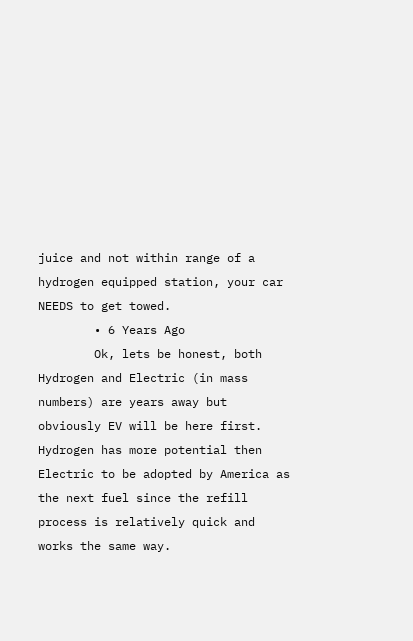juice and not within range of a hydrogen equipped station, your car NEEDS to get towed.
        • 6 Years Ago
        Ok, lets be honest, both Hydrogen and Electric (in mass numbers) are years away but obviously EV will be here first. Hydrogen has more potential then Electric to be adopted by America as the next fuel since the refill process is relatively quick and works the same way.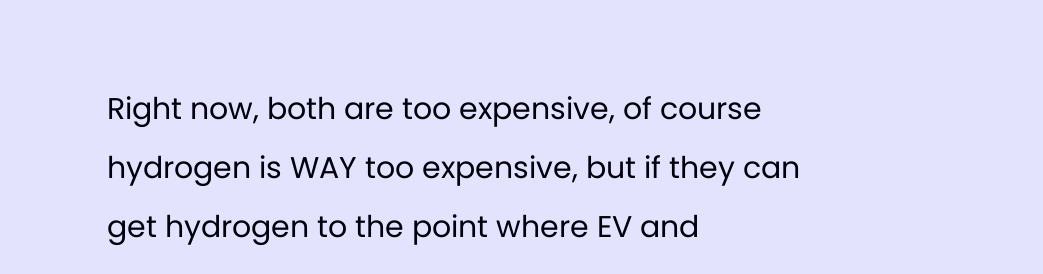Right now, both are too expensive, of course hydrogen is WAY too expensive, but if they can get hydrogen to the point where EV and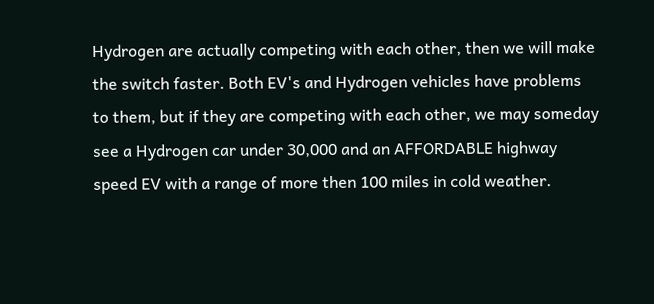Hydrogen are actually competing with each other, then we will make the switch faster. Both EV's and Hydrogen vehicles have problems to them, but if they are competing with each other, we may someday see a Hydrogen car under 30,000 and an AFFORDABLE highway speed EV with a range of more then 100 miles in cold weather.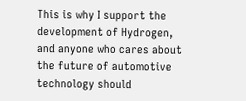This is why I support the development of Hydrogen, and anyone who cares about the future of automotive technology should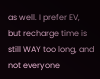as well. I prefer EV, but recharge time is still WAY too long, and not everyone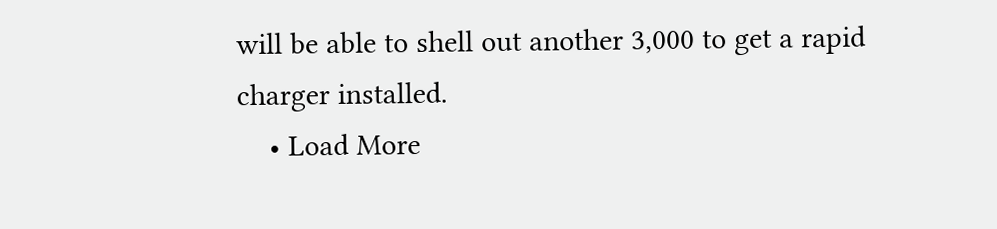will be able to shell out another 3,000 to get a rapid charger installed.
    • Load More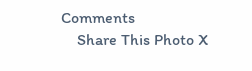Comments
    Share This Photo X